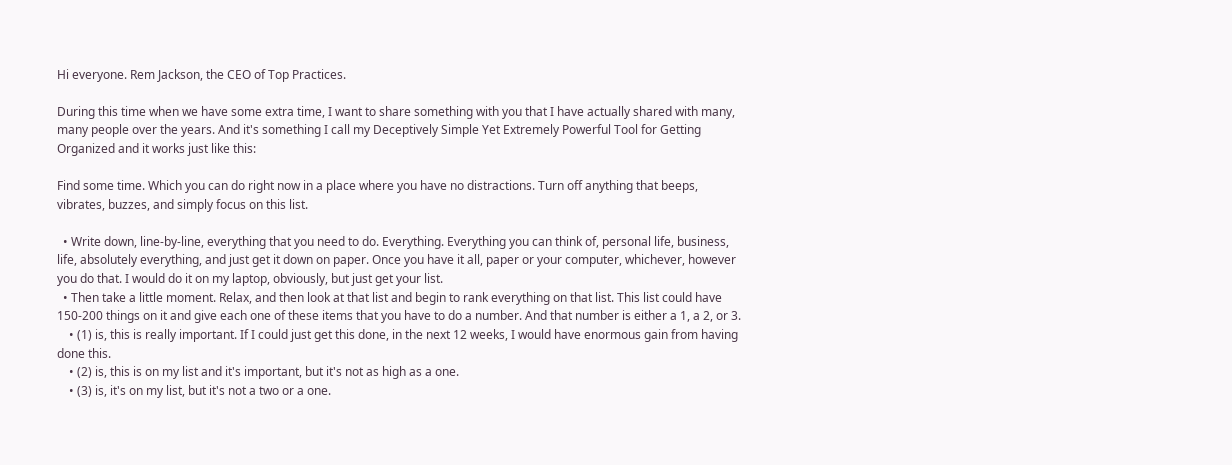Hi everyone. Rem Jackson, the CEO of Top Practices.

During this time when we have some extra time, I want to share something with you that I have actually shared with many, many people over the years. And it's something I call my Deceptively Simple Yet Extremely Powerful Tool for Getting Organized and it works just like this:

Find some time. Which you can do right now in a place where you have no distractions. Turn off anything that beeps, vibrates, buzzes, and simply focus on this list.

  • Write down, line-by-line, everything that you need to do. Everything. Everything you can think of, personal life, business, life, absolutely everything, and just get it down on paper. Once you have it all, paper or your computer, whichever, however you do that. I would do it on my laptop, obviously, but just get your list.
  • Then take a little moment. Relax, and then look at that list and begin to rank everything on that list. This list could have 150-200 things on it and give each one of these items that you have to do a number. And that number is either a 1, a 2, or 3.
    • (1) is, this is really important. If I could just get this done, in the next 12 weeks, I would have enormous gain from having done this.
    • (2) is, this is on my list and it's important, but it's not as high as a one.
    • (3) is, it's on my list, but it's not a two or a one.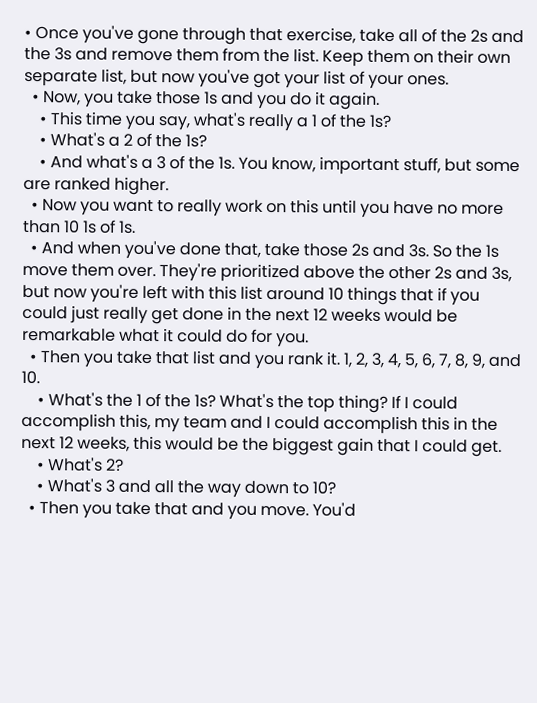• Once you've gone through that exercise, take all of the 2s and the 3s and remove them from the list. Keep them on their own separate list, but now you've got your list of your ones.
  • Now, you take those 1s and you do it again.
    • This time you say, what's really a 1 of the 1s?
    • What's a 2 of the 1s?
    • And what's a 3 of the 1s. You know, important stuff, but some are ranked higher.
  • Now you want to really work on this until you have no more than 10 1s of 1s.
  • And when you've done that, take those 2s and 3s. So the 1s move them over. They're prioritized above the other 2s and 3s, but now you're left with this list around 10 things that if you could just really get done in the next 12 weeks would be remarkable what it could do for you.
  • Then you take that list and you rank it. 1, 2, 3, 4, 5, 6, 7, 8, 9, and 10.
    • What's the 1 of the 1s? What's the top thing? If I could accomplish this, my team and I could accomplish this in the next 12 weeks, this would be the biggest gain that I could get.
    • What's 2?
    • What's 3 and all the way down to 10?
  • Then you take that and you move. You'd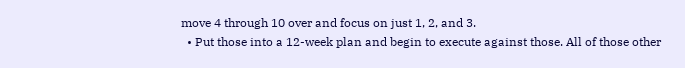move 4 through 10 over and focus on just 1, 2, and 3.
  • Put those into a 12-week plan and begin to execute against those. All of those other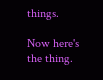things.

Now here's the thing.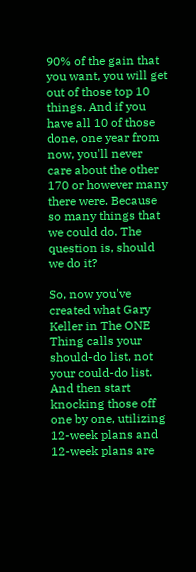90% of the gain that you want, you will get out of those top 10 things. And if you have all 10 of those done, one year from now, you'll never care about the other 170 or however many there were. Because so many things that we could do. The question is, should we do it?

So, now you've created what Gary Keller in The ONE Thing calls your should-do list, not your could-do list. And then start knocking those off one by one, utilizing 12-week plans and 12-week plans are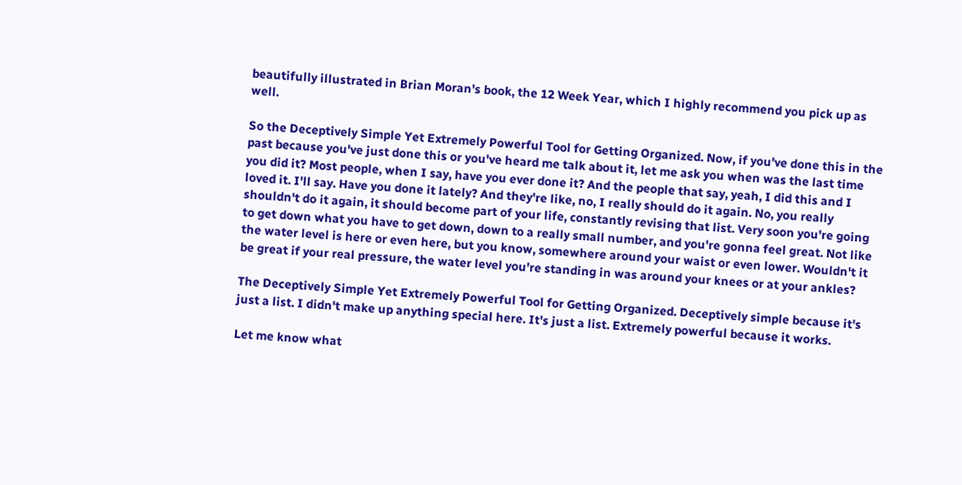beautifully illustrated in Brian Moran's book, the 12 Week Year, which I highly recommend you pick up as well.

So the Deceptively Simple Yet Extremely Powerful Tool for Getting Organized. Now, if you've done this in the past because you've just done this or you've heard me talk about it, let me ask you when was the last time you did it? Most people, when I say, have you ever done it? And the people that say, yeah, I did this and I loved it. I'll say. Have you done it lately? And they're like, no, I really should do it again. No, you really shouldn't do it again, it should become part of your life, constantly revising that list. Very soon you're going to get down what you have to get down, down to a really small number, and you're gonna feel great. Not like the water level is here or even here, but you know, somewhere around your waist or even lower. Wouldn't it be great if your real pressure, the water level you're standing in was around your knees or at your ankles?

The Deceptively Simple Yet Extremely Powerful Tool for Getting Organized. Deceptively simple because it's just a list. I didn't make up anything special here. It's just a list. Extremely powerful because it works.

Let me know what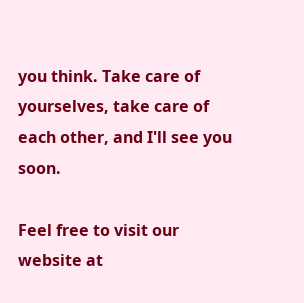you think. Take care of yourselves, take care of each other, and I'll see you soon.

Feel free to visit our website at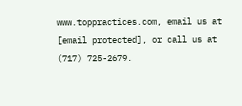www.toppractices.com, email us at [email protected], or call us at (717) 725-2679.